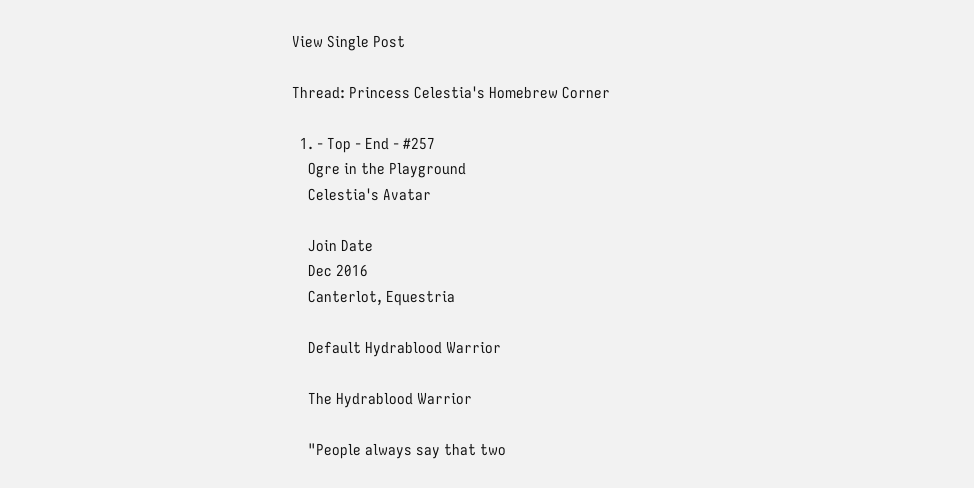View Single Post

Thread: Princess Celestia's Homebrew Corner

  1. - Top - End - #257
    Ogre in the Playground
    Celestia's Avatar

    Join Date
    Dec 2016
    Canterlot, Equestria

    Default Hydrablood Warrior

    The Hydrablood Warrior

    "People always say that two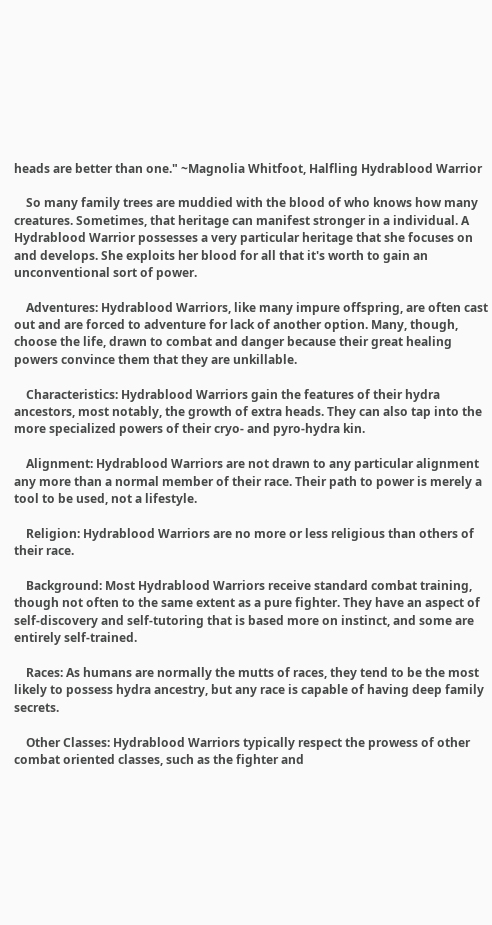heads are better than one." ~Magnolia Whitfoot, Halfling Hydrablood Warrior

    So many family trees are muddied with the blood of who knows how many creatures. Sometimes, that heritage can manifest stronger in a individual. A Hydrablood Warrior possesses a very particular heritage that she focuses on and develops. She exploits her blood for all that it's worth to gain an unconventional sort of power.

    Adventures: Hydrablood Warriors, like many impure offspring, are often cast out and are forced to adventure for lack of another option. Many, though, choose the life, drawn to combat and danger because their great healing powers convince them that they are unkillable.

    Characteristics: Hydrablood Warriors gain the features of their hydra ancestors, most notably, the growth of extra heads. They can also tap into the more specialized powers of their cryo- and pyro-hydra kin.

    Alignment: Hydrablood Warriors are not drawn to any particular alignment any more than a normal member of their race. Their path to power is merely a tool to be used, not a lifestyle.

    Religion: Hydrablood Warriors are no more or less religious than others of their race.

    Background: Most Hydrablood Warriors receive standard combat training, though not often to the same extent as a pure fighter. They have an aspect of self-discovery and self-tutoring that is based more on instinct, and some are entirely self-trained.

    Races: As humans are normally the mutts of races, they tend to be the most likely to possess hydra ancestry, but any race is capable of having deep family secrets.

    Other Classes: Hydrablood Warriors typically respect the prowess of other combat oriented classes, such as the fighter and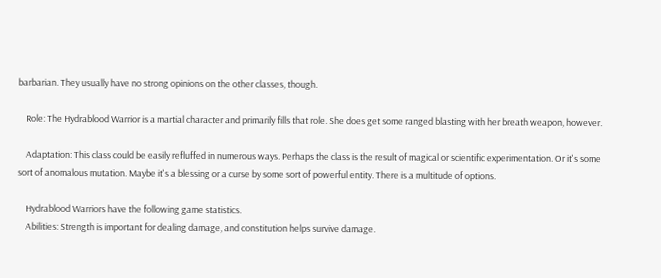barbarian. They usually have no strong opinions on the other classes, though.

    Role: The Hydrablood Warrior is a martial character and primarily fills that role. She does get some ranged blasting with her breath weapon, however.

    Adaptation: This class could be easily refluffed in numerous ways. Perhaps the class is the result of magical or scientific experimentation. Or it's some sort of anomalous mutation. Maybe it's a blessing or a curse by some sort of powerful entity. There is a multitude of options.

    Hydrablood Warriors have the following game statistics.
    Abilities: Strength is important for dealing damage, and constitution helps survive damage.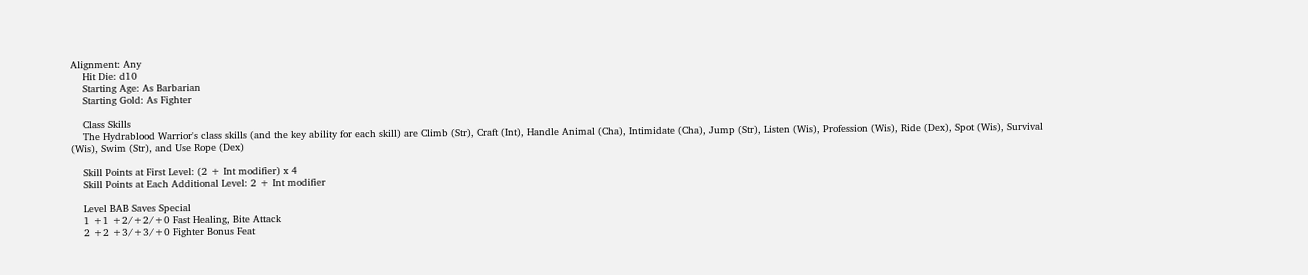Alignment: Any
    Hit Die: d10
    Starting Age: As Barbarian
    Starting Gold: As Fighter

    Class Skills
    The Hydrablood Warrior's class skills (and the key ability for each skill) are Climb (Str), Craft (Int), Handle Animal (Cha), Intimidate (Cha), Jump (Str), Listen (Wis), Profession (Wis), Ride (Dex), Spot (Wis), Survival (Wis), Swim (Str), and Use Rope (Dex)

    Skill Points at First Level: (2 + Int modifier) x 4
    Skill Points at Each Additional Level: 2 + Int modifier

    Level BAB Saves Special
    1 +1 +2/+2/+0 Fast Healing, Bite Attack
    2 +2 +3/+3/+0 Fighter Bonus Feat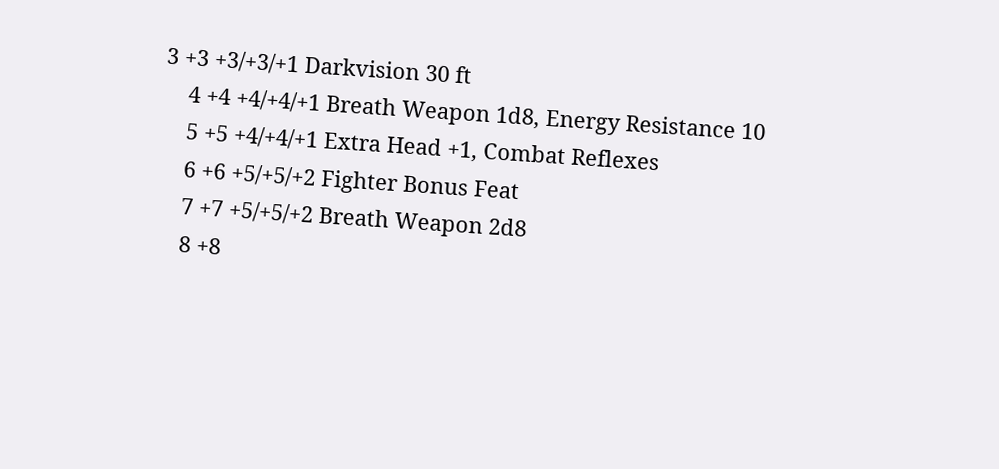3 +3 +3/+3/+1 Darkvision 30 ft
    4 +4 +4/+4/+1 Breath Weapon 1d8, Energy Resistance 10
    5 +5 +4/+4/+1 Extra Head +1, Combat Reflexes
    6 +6 +5/+5/+2 Fighter Bonus Feat
    7 +7 +5/+5/+2 Breath Weapon 2d8
    8 +8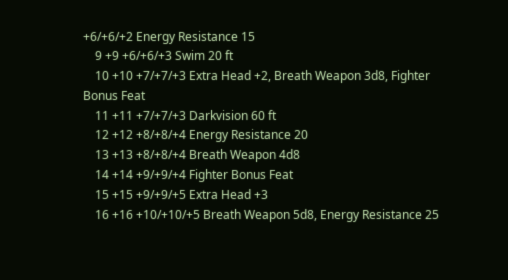+6/+6/+2 Energy Resistance 15
    9 +9 +6/+6/+3 Swim 20 ft
    10 +10 +7/+7/+3 Extra Head +2, Breath Weapon 3d8, Fighter Bonus Feat
    11 +11 +7/+7/+3 Darkvision 60 ft
    12 +12 +8/+8/+4 Energy Resistance 20
    13 +13 +8/+8/+4 Breath Weapon 4d8
    14 +14 +9/+9/+4 Fighter Bonus Feat
    15 +15 +9/+9/+5 Extra Head +3
    16 +16 +10/+10/+5 Breath Weapon 5d8, Energy Resistance 25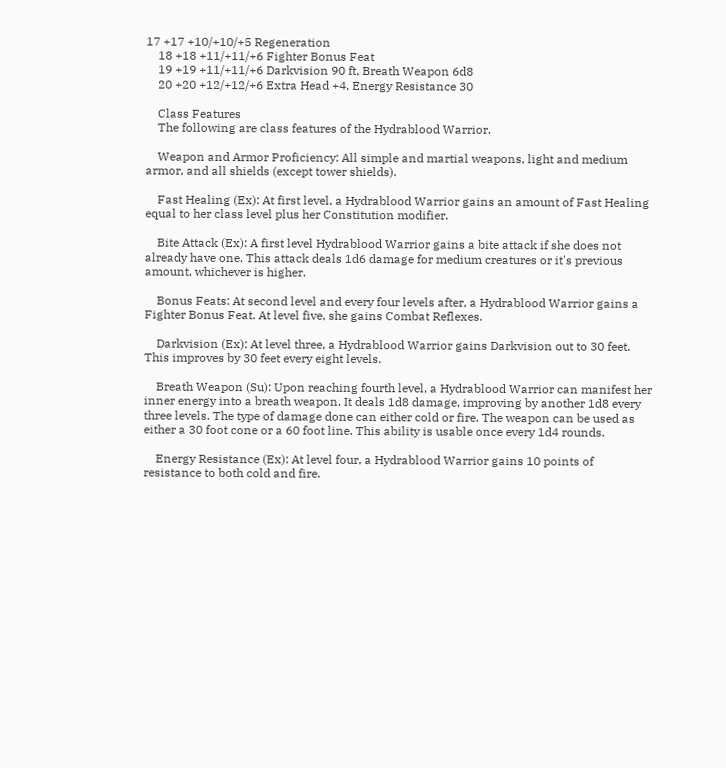17 +17 +10/+10/+5 Regeneration
    18 +18 +11/+11/+6 Fighter Bonus Feat
    19 +19 +11/+11/+6 Darkvision 90 ft, Breath Weapon 6d8
    20 +20 +12/+12/+6 Extra Head +4, Energy Resistance 30

    Class Features
    The following are class features of the Hydrablood Warrior.

    Weapon and Armor Proficiency: All simple and martial weapons, light and medium armor, and all shields (except tower shields).

    Fast Healing (Ex): At first level, a Hydrablood Warrior gains an amount of Fast Healing equal to her class level plus her Constitution modifier.

    Bite Attack (Ex): A first level Hydrablood Warrior gains a bite attack if she does not already have one. This attack deals 1d6 damage for medium creatures or it's previous amount, whichever is higher.

    Bonus Feats: At second level and every four levels after, a Hydrablood Warrior gains a Fighter Bonus Feat. At level five, she gains Combat Reflexes.

    Darkvision (Ex): At level three, a Hydrablood Warrior gains Darkvision out to 30 feet. This improves by 30 feet every eight levels.

    Breath Weapon (Su): Upon reaching fourth level, a Hydrablood Warrior can manifest her inner energy into a breath weapon. It deals 1d8 damage, improving by another 1d8 every three levels. The type of damage done can either cold or fire. The weapon can be used as either a 30 foot cone or a 60 foot line. This ability is usable once every 1d4 rounds.

    Energy Resistance (Ex): At level four, a Hydrablood Warrior gains 10 points of resistance to both cold and fire.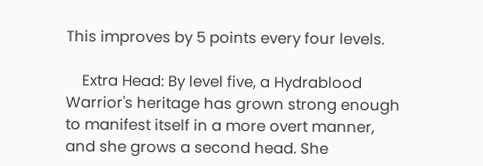This improves by 5 points every four levels.

    Extra Head: By level five, a Hydrablood Warrior's heritage has grown strong enough to manifest itself in a more overt manner, and she grows a second head. She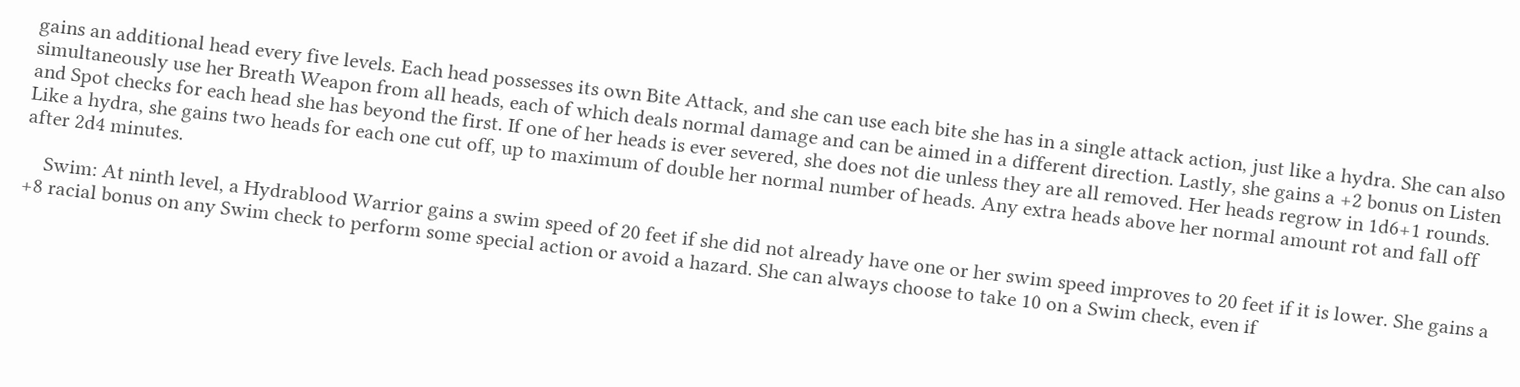gains an additional head every five levels. Each head possesses its own Bite Attack, and she can use each bite she has in a single attack action, just like a hydra. She can also simultaneously use her Breath Weapon from all heads, each of which deals normal damage and can be aimed in a different direction. Lastly, she gains a +2 bonus on Listen and Spot checks for each head she has beyond the first. If one of her heads is ever severed, she does not die unless they are all removed. Her heads regrow in 1d6+1 rounds. Like a hydra, she gains two heads for each one cut off, up to maximum of double her normal number of heads. Any extra heads above her normal amount rot and fall off after 2d4 minutes.

    Swim: At ninth level, a Hydrablood Warrior gains a swim speed of 20 feet if she did not already have one or her swim speed improves to 20 feet if it is lower. She gains a +8 racial bonus on any Swim check to perform some special action or avoid a hazard. She can always choose to take 10 on a Swim check, even if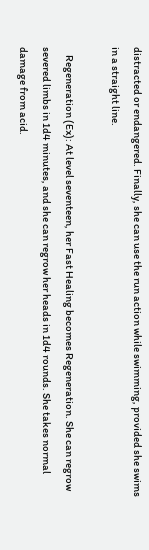distracted or endangered. Finally, she can use the run action while swimming, provided she swims in a straight line.

    Regeneration (Ex): At level seventeen, her Fast Healing becomes Regeneration. She can regrow severed limbs in 1d4 minutes, and she can regrow her heads in 1d4 rounds. She takes normal damage from acid.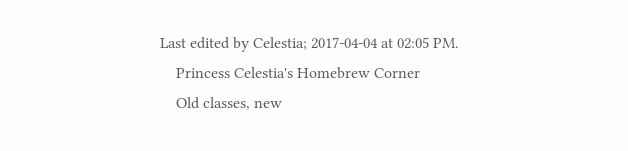Last edited by Celestia; 2017-04-04 at 02:05 PM.
    Princess Celestia's Homebrew Corner
    Old classes, new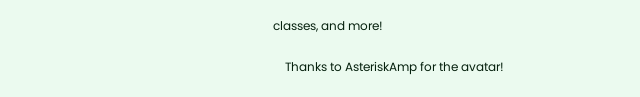classes, and more!

    Thanks to AsteriskAmp for the avatar!